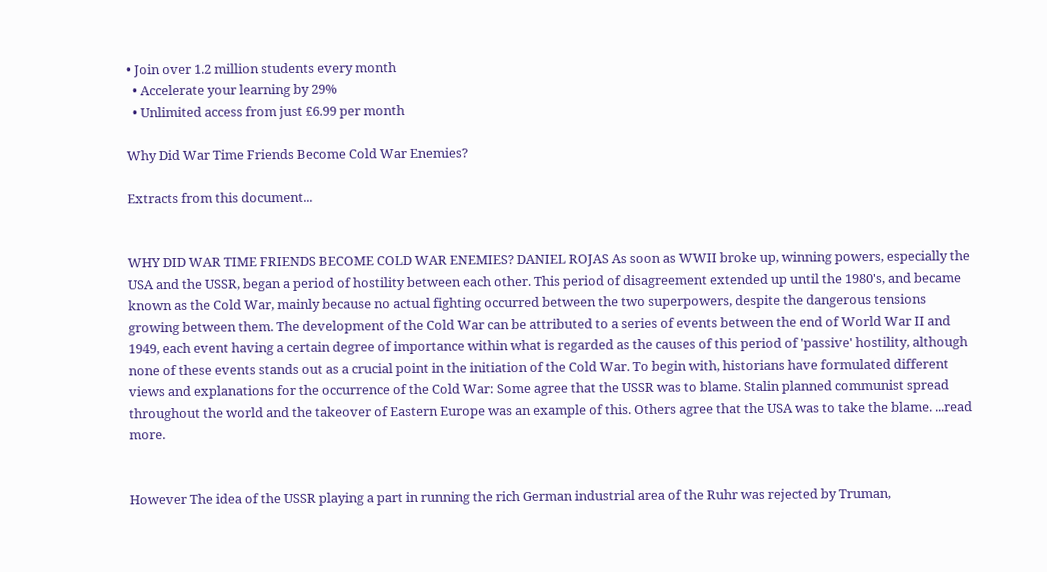• Join over 1.2 million students every month
  • Accelerate your learning by 29%
  • Unlimited access from just £6.99 per month

Why Did War Time Friends Become Cold War Enemies?

Extracts from this document...


WHY DID WAR TIME FRIENDS BECOME COLD WAR ENEMIES? DANIEL ROJAS As soon as WWII broke up, winning powers, especially the USA and the USSR, began a period of hostility between each other. This period of disagreement extended up until the 1980's, and became known as the Cold War, mainly because no actual fighting occurred between the two superpowers, despite the dangerous tensions growing between them. The development of the Cold War can be attributed to a series of events between the end of World War II and 1949, each event having a certain degree of importance within what is regarded as the causes of this period of 'passive' hostility, although none of these events stands out as a crucial point in the initiation of the Cold War. To begin with, historians have formulated different views and explanations for the occurrence of the Cold War: Some agree that the USSR was to blame. Stalin planned communist spread throughout the world and the takeover of Eastern Europe was an example of this. Others agree that the USA was to take the blame. ...read more.


However The idea of the USSR playing a part in running the rich German industrial area of the Ruhr was rejected by Truman,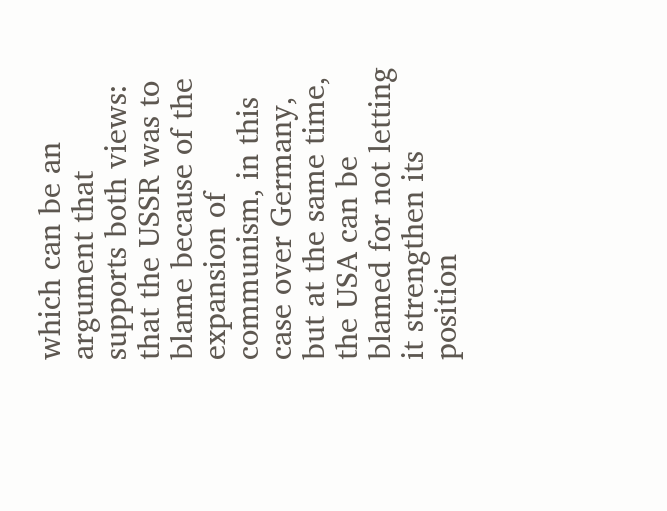which can be an argument that supports both views: that the USSR was to blame because of the expansion of communism, in this case over Germany, but at the same time, the USA can be blamed for not letting it strengthen its position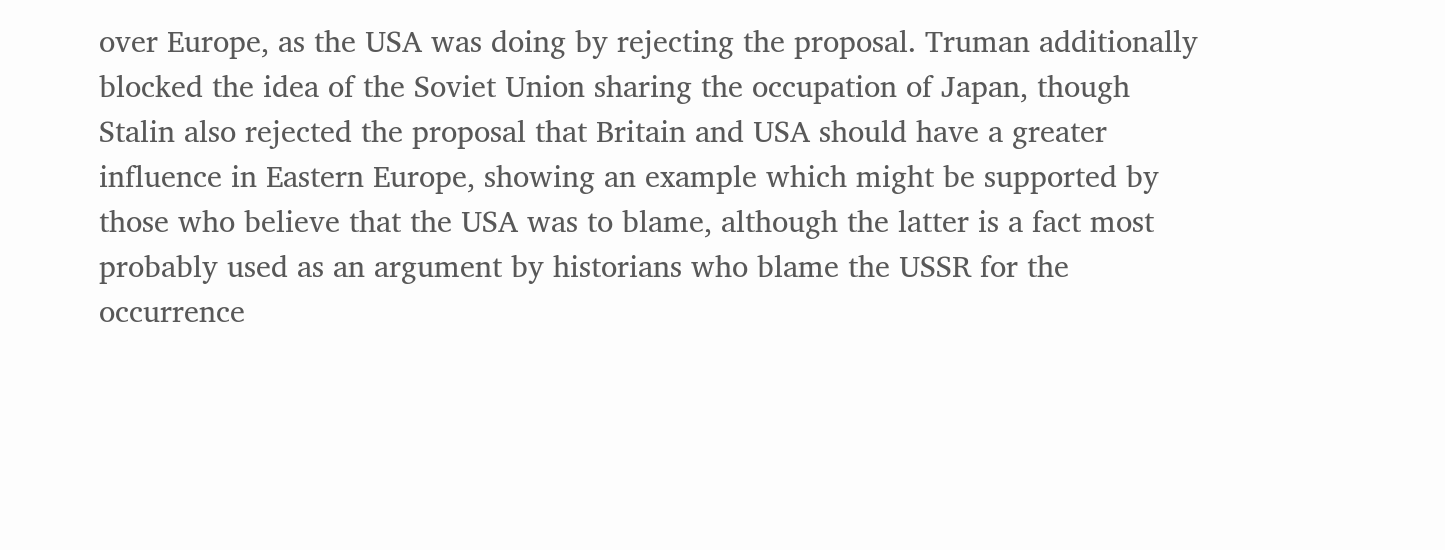over Europe, as the USA was doing by rejecting the proposal. Truman additionally blocked the idea of the Soviet Union sharing the occupation of Japan, though Stalin also rejected the proposal that Britain and USA should have a greater influence in Eastern Europe, showing an example which might be supported by those who believe that the USA was to blame, although the latter is a fact most probably used as an argument by historians who blame the USSR for the occurrence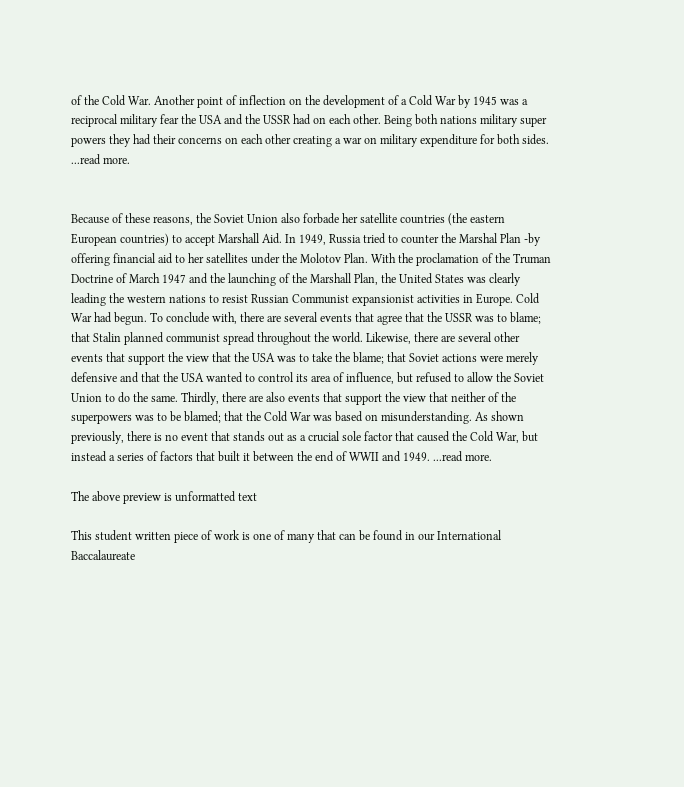of the Cold War. Another point of inflection on the development of a Cold War by 1945 was a reciprocal military fear the USA and the USSR had on each other. Being both nations military super powers they had their concerns on each other creating a war on military expenditure for both sides. ...read more.


Because of these reasons, the Soviet Union also forbade her satellite countries (the eastern European countries) to accept Marshall Aid. In 1949, Russia tried to counter the Marshal Plan -by offering financial aid to her satellites under the Molotov Plan. With the proclamation of the Truman Doctrine of March 1947 and the launching of the Marshall Plan, the United States was clearly leading the western nations to resist Russian Communist expansionist activities in Europe. Cold War had begun. To conclude with, there are several events that agree that the USSR was to blame; that Stalin planned communist spread throughout the world. Likewise, there are several other events that support the view that the USA was to take the blame; that Soviet actions were merely defensive and that the USA wanted to control its area of influence, but refused to allow the Soviet Union to do the same. Thirdly, there are also events that support the view that neither of the superpowers was to be blamed; that the Cold War was based on misunderstanding. As shown previously, there is no event that stands out as a crucial sole factor that caused the Cold War, but instead a series of factors that built it between the end of WWII and 1949. ...read more.

The above preview is unformatted text

This student written piece of work is one of many that can be found in our International Baccalaureate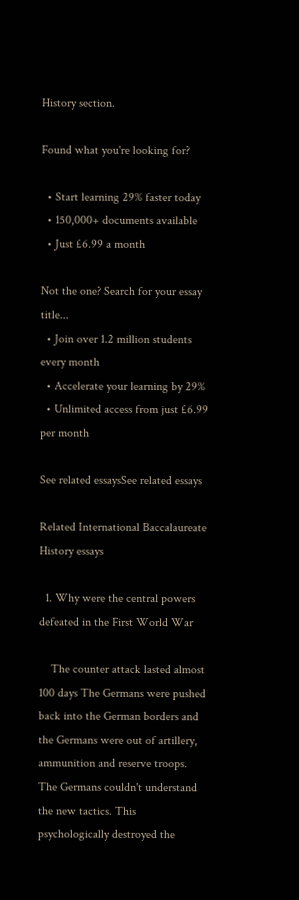History section.

Found what you're looking for?

  • Start learning 29% faster today
  • 150,000+ documents available
  • Just £6.99 a month

Not the one? Search for your essay title...
  • Join over 1.2 million students every month
  • Accelerate your learning by 29%
  • Unlimited access from just £6.99 per month

See related essaysSee related essays

Related International Baccalaureate History essays

  1. Why were the central powers defeated in the First World War

    The counter attack lasted almost 100 days The Germans were pushed back into the German borders and the Germans were out of artillery, ammunition and reserve troops. The Germans couldn't understand the new tactics. This psychologically destroyed the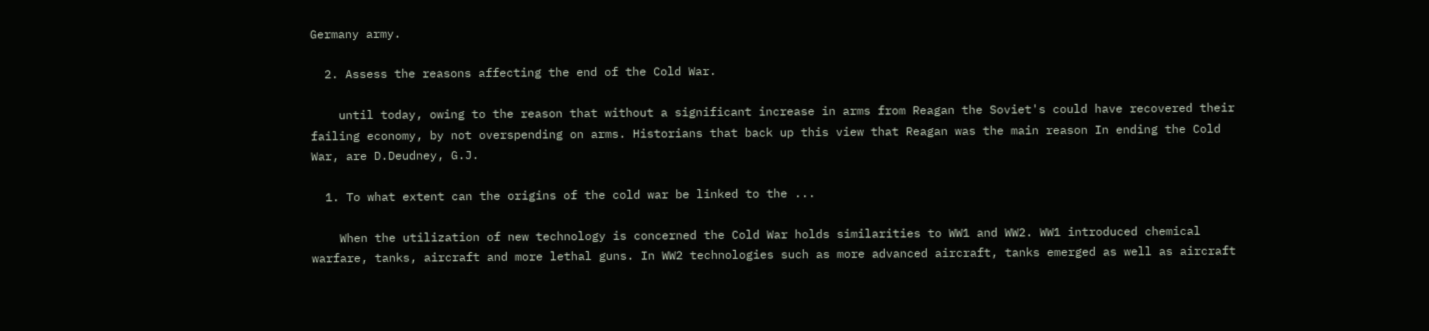Germany army.

  2. Assess the reasons affecting the end of the Cold War.

    until today, owing to the reason that without a significant increase in arms from Reagan the Soviet's could have recovered their failing economy, by not overspending on arms. Historians that back up this view that Reagan was the main reason In ending the Cold War, are D.Deudney, G.J.

  1. To what extent can the origins of the cold war be linked to the ...

    When the utilization of new technology is concerned the Cold War holds similarities to WW1 and WW2. WW1 introduced chemical warfare, tanks, aircraft and more lethal guns. In WW2 technologies such as more advanced aircraft, tanks emerged as well as aircraft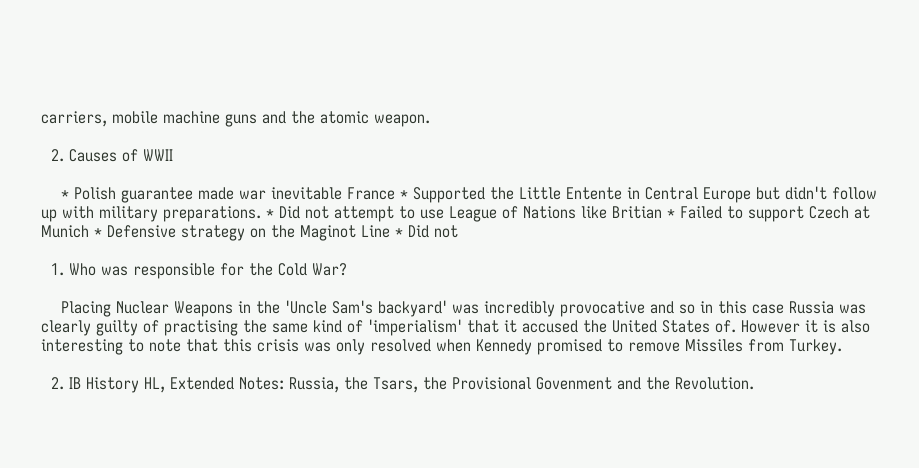carriers, mobile machine guns and the atomic weapon.

  2. Causes of WWII

    * Polish guarantee made war inevitable France * Supported the Little Entente in Central Europe but didn't follow up with military preparations. * Did not attempt to use League of Nations like Britian * Failed to support Czech at Munich * Defensive strategy on the Maginot Line * Did not

  1. Who was responsible for the Cold War?

    Placing Nuclear Weapons in the 'Uncle Sam's backyard' was incredibly provocative and so in this case Russia was clearly guilty of practising the same kind of 'imperialism' that it accused the United States of. However it is also interesting to note that this crisis was only resolved when Kennedy promised to remove Missiles from Turkey.

  2. IB History HL, Extended Notes: Russia, the Tsars, the Provisional Govenment and the Revolution.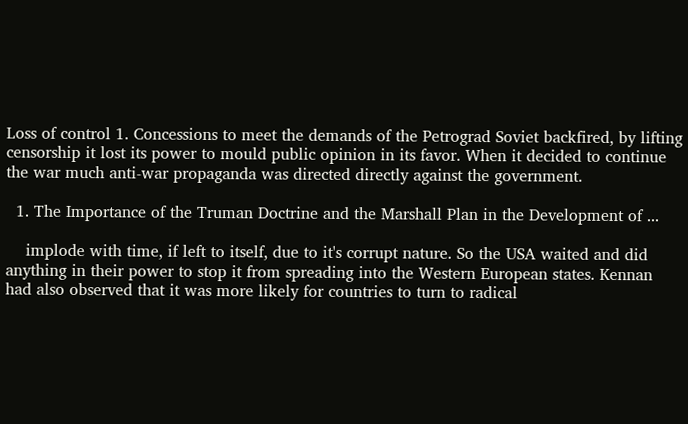Loss of control 1. Concessions to meet the demands of the Petrograd Soviet backfired, by lifting censorship it lost its power to mould public opinion in its favor. When it decided to continue the war much anti-war propaganda was directed directly against the government.

  1. The Importance of the Truman Doctrine and the Marshall Plan in the Development of ...

    implode with time, if left to itself, due to it's corrupt nature. So the USA waited and did anything in their power to stop it from spreading into the Western European states. Kennan had also observed that it was more likely for countries to turn to radical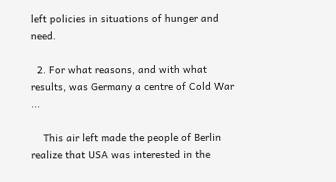left policies in situations of hunger and need.

  2. For what reasons, and with what results, was Germany a centre of Cold War ...

    This air left made the people of Berlin realize that USA was interested in the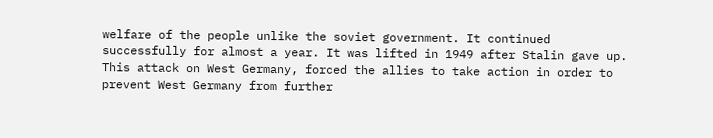welfare of the people unlike the soviet government. It continued successfully for almost a year. It was lifted in 1949 after Stalin gave up. This attack on West Germany, forced the allies to take action in order to prevent West Germany from further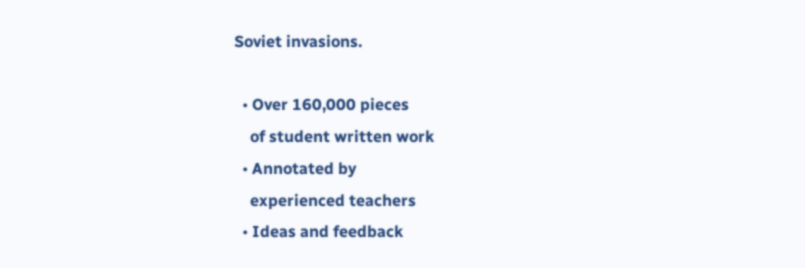Soviet invasions.

  • Over 160,000 pieces
    of student written work
  • Annotated by
    experienced teachers
  • Ideas and feedback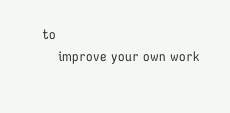to
    improve your own work